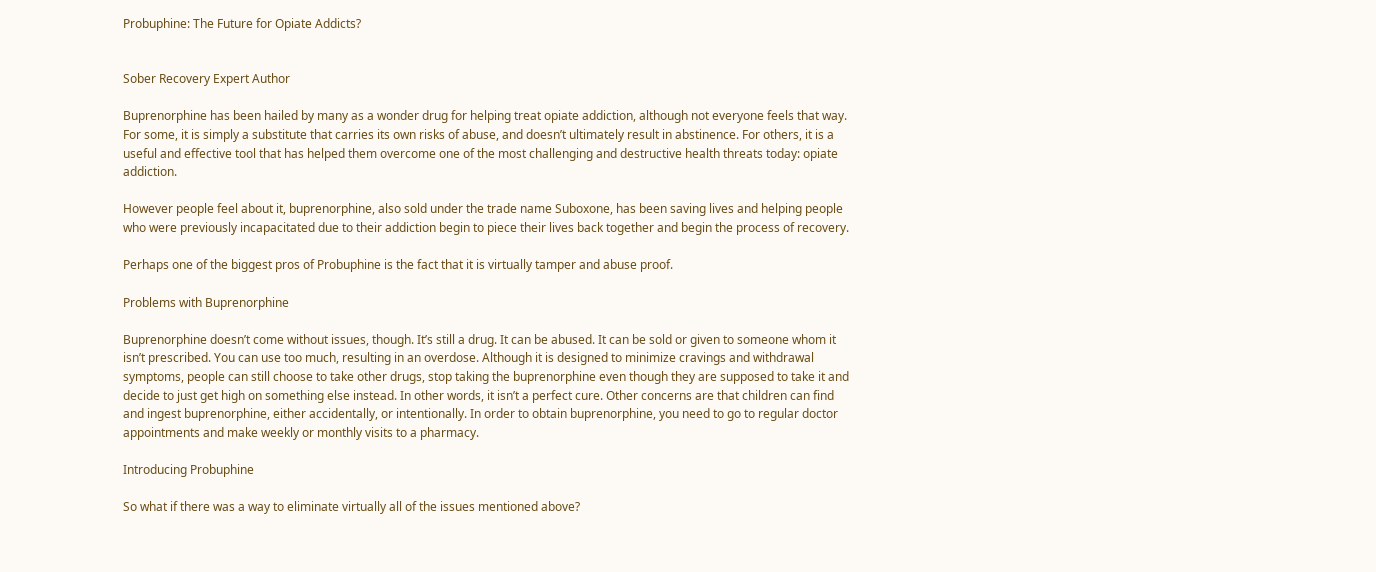Probuphine: The Future for Opiate Addicts?


Sober Recovery Expert Author

Buprenorphine has been hailed by many as a wonder drug for helping treat opiate addiction, although not everyone feels that way. For some, it is simply a substitute that carries its own risks of abuse, and doesn’t ultimately result in abstinence. For others, it is a useful and effective tool that has helped them overcome one of the most challenging and destructive health threats today: opiate addiction.

However people feel about it, buprenorphine, also sold under the trade name Suboxone, has been saving lives and helping people who were previously incapacitated due to their addiction begin to piece their lives back together and begin the process of recovery.

Perhaps one of the biggest pros of Probuphine is the fact that it is virtually tamper and abuse proof.

Problems with Buprenorphine

Buprenorphine doesn’t come without issues, though. It’s still a drug. It can be abused. It can be sold or given to someone whom it isn’t prescribed. You can use too much, resulting in an overdose. Although it is designed to minimize cravings and withdrawal symptoms, people can still choose to take other drugs, stop taking the buprenorphine even though they are supposed to take it and decide to just get high on something else instead. In other words, it isn’t a perfect cure. Other concerns are that children can find and ingest buprenorphine, either accidentally, or intentionally. In order to obtain buprenorphine, you need to go to regular doctor appointments and make weekly or monthly visits to a pharmacy.

Introducing Probuphine

So what if there was a way to eliminate virtually all of the issues mentioned above?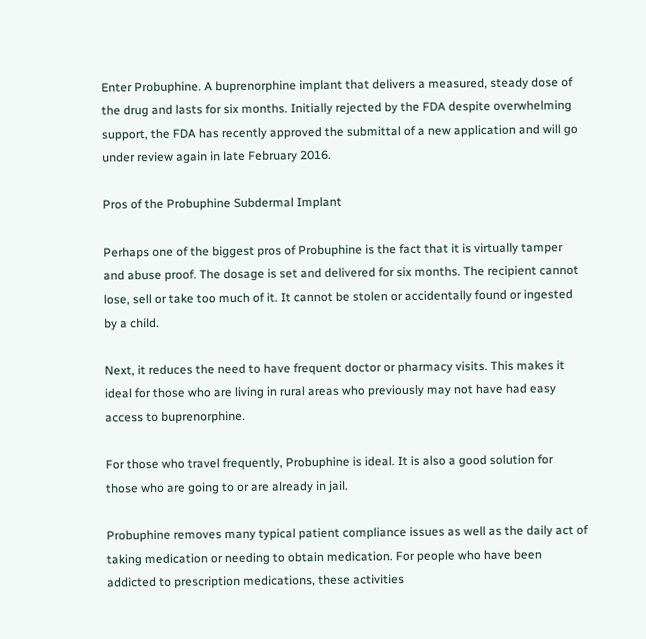Enter Probuphine. A buprenorphine implant that delivers a measured, steady dose of the drug and lasts for six months. Initially rejected by the FDA despite overwhelming support, the FDA has recently approved the submittal of a new application and will go under review again in late February 2016.

Pros of the Probuphine Subdermal Implant

Perhaps one of the biggest pros of Probuphine is the fact that it is virtually tamper and abuse proof. The dosage is set and delivered for six months. The recipient cannot lose, sell or take too much of it. It cannot be stolen or accidentally found or ingested by a child.

Next, it reduces the need to have frequent doctor or pharmacy visits. This makes it ideal for those who are living in rural areas who previously may not have had easy access to buprenorphine.

For those who travel frequently, Probuphine is ideal. It is also a good solution for those who are going to or are already in jail.

Probuphine removes many typical patient compliance issues as well as the daily act of taking medication or needing to obtain medication. For people who have been addicted to prescription medications, these activities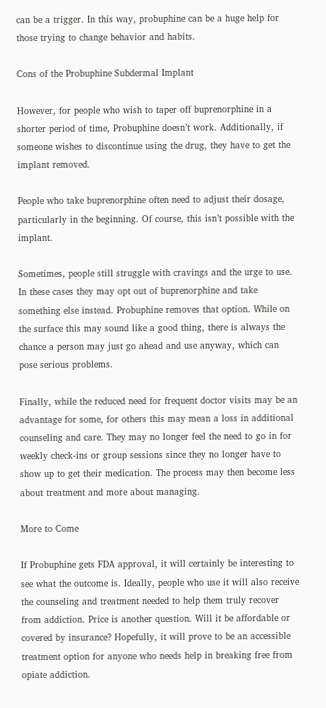can be a trigger. In this way, probuphine can be a huge help for those trying to change behavior and habits.

Cons of the Probuphine Subdermal Implant

However, for people who wish to taper off buprenorphine in a shorter period of time, Probuphine doesn’t work. Additionally, if someone wishes to discontinue using the drug, they have to get the implant removed.

People who take buprenorphine often need to adjust their dosage, particularly in the beginning. Of course, this isn’t possible with the implant.

Sometimes, people still struggle with cravings and the urge to use. In these cases they may opt out of buprenorphine and take something else instead. Probuphine removes that option. While on the surface this may sound like a good thing, there is always the chance a person may just go ahead and use anyway, which can pose serious problems.

Finally, while the reduced need for frequent doctor visits may be an advantage for some, for others this may mean a loss in additional counseling and care. They may no longer feel the need to go in for weekly check-ins or group sessions since they no longer have to show up to get their medication. The process may then become less about treatment and more about managing.

More to Come

If Probuphine gets FDA approval, it will certainly be interesting to see what the outcome is. Ideally, people who use it will also receive the counseling and treatment needed to help them truly recover from addiction. Price is another question. Will it be affordable or covered by insurance? Hopefully, it will prove to be an accessible treatment option for anyone who needs help in breaking free from opiate addiction.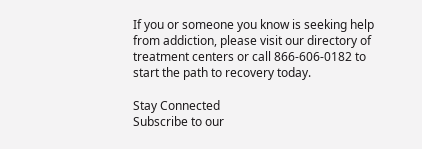If you or someone you know is seeking help from addiction, please visit our directory of treatment centers or call 866-606-0182 to start the path to recovery today.

Stay Connected
Subscribe to our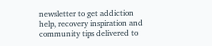newsletter to get addiction help, recovery inspiration and community tips delivered to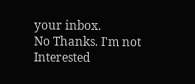your inbox.
No Thanks. I'm not Interested